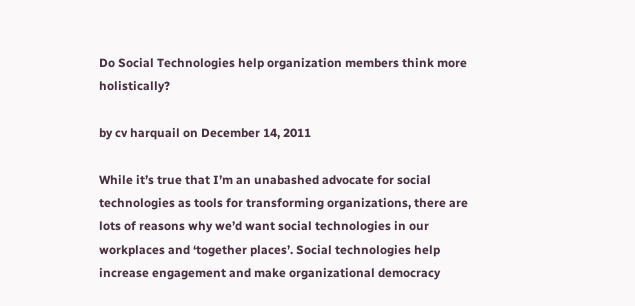Do Social Technologies help organization members think more holistically?

by cv harquail on December 14, 2011

While it’s true that I’m an unabashed advocate for social technologies as tools for transforming organizations, there are lots of reasons why we’d want social technologies in our workplaces and ‘together places’. Social technologies help increase engagement and make organizational democracy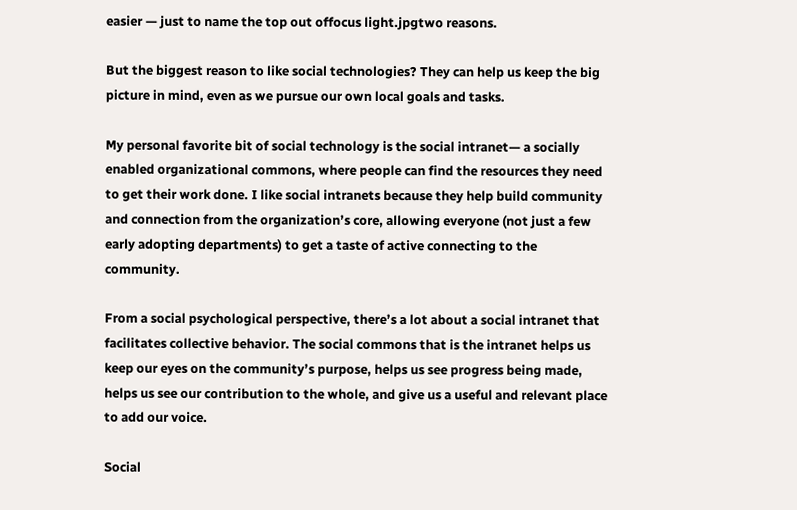easier — just to name the top out offocus light.jpgtwo reasons.

But the biggest reason to like social technologies? They can help us keep the big picture in mind, even as we pursue our own local goals and tasks.

My personal favorite bit of social technology is the social intranet— a socially enabled organizational commons, where people can find the resources they need to get their work done. I like social intranets because they help build community and connection from the organization’s core, allowing everyone (not just a few early adopting departments) to get a taste of active connecting to the community.

From a social psychological perspective, there’s a lot about a social intranet that facilitates collective behavior. The social commons that is the intranet helps us keep our eyes on the community’s purpose, helps us see progress being made, helps us see our contribution to the whole, and give us a useful and relevant place to add our voice.

Social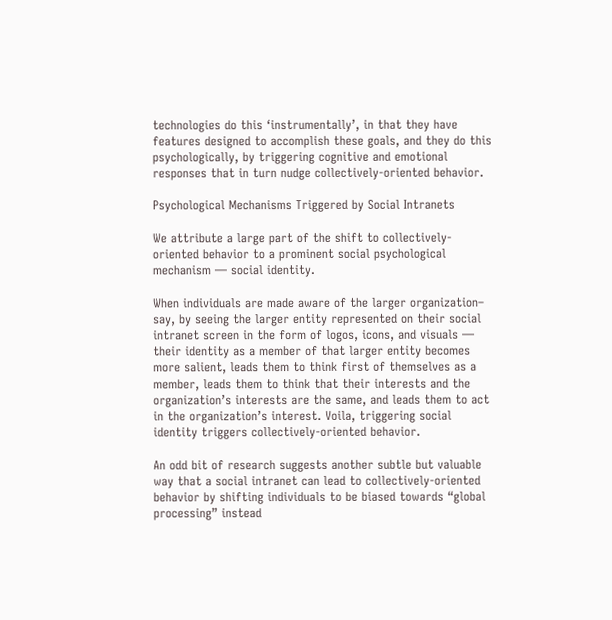technologies do this ‘instrumentally’, in that they have features designed to accomplish these goals, and they do this psychologically, by triggering cognitive and emotional responses that in turn nudge collectively-oriented behavior.

Psychological Mechanisms Triggered by Social Intranets

We attribute a large part of the shift to collectively-oriented behavior to a prominent social psychological mechanism — social identity.

When individuals are made aware of the larger organization– say, by seeing the larger entity represented on their social intranet screen in the form of logos, icons, and visuals — their identity as a member of that larger entity becomes more salient, leads them to think first of themselves as a member, leads them to think that their interests and the organization’s interests are the same, and leads them to act in the organization’s interest. Voila, triggering social identity triggers collectively-oriented behavior.

An odd bit of research suggests another subtle but valuable way that a social intranet can lead to collectively-oriented behavior by shifting individuals to be biased towards “global processing” instead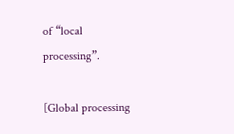of “local processing”.

[Global processing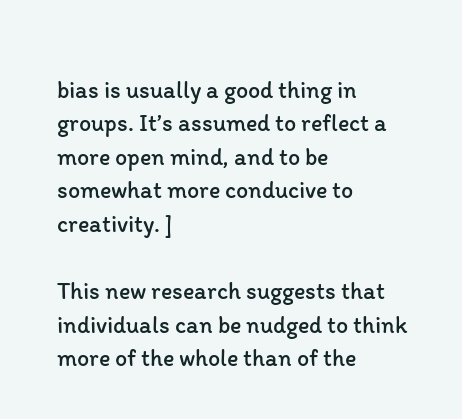bias is usually a good thing in groups. It’s assumed to reflect a more open mind, and to be somewhat more conducive to creativity. ]

This new research suggests that individuals can be nudged to think more of the whole than of the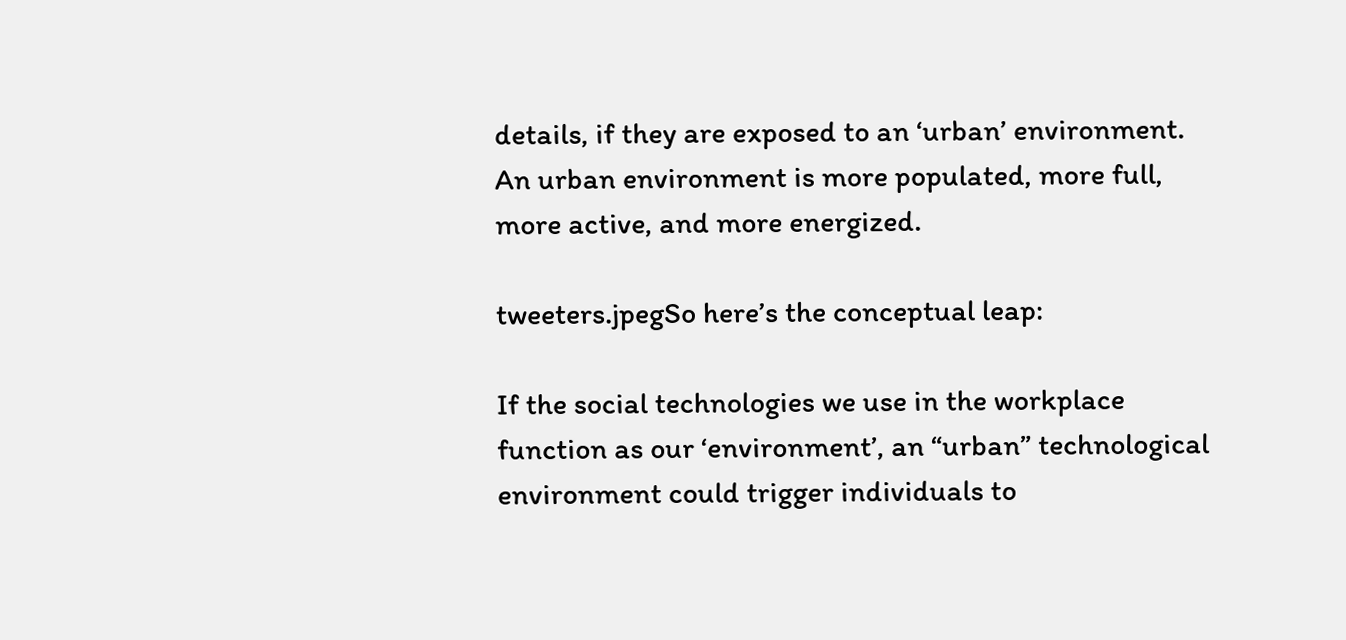details, if they are exposed to an ‘urban’ environment. An urban environment is more populated, more full, more active, and more energized.

tweeters.jpegSo here’s the conceptual leap:

If the social technologies we use in the workplace function as our ‘environment’, an “urban” technological environment could trigger individuals to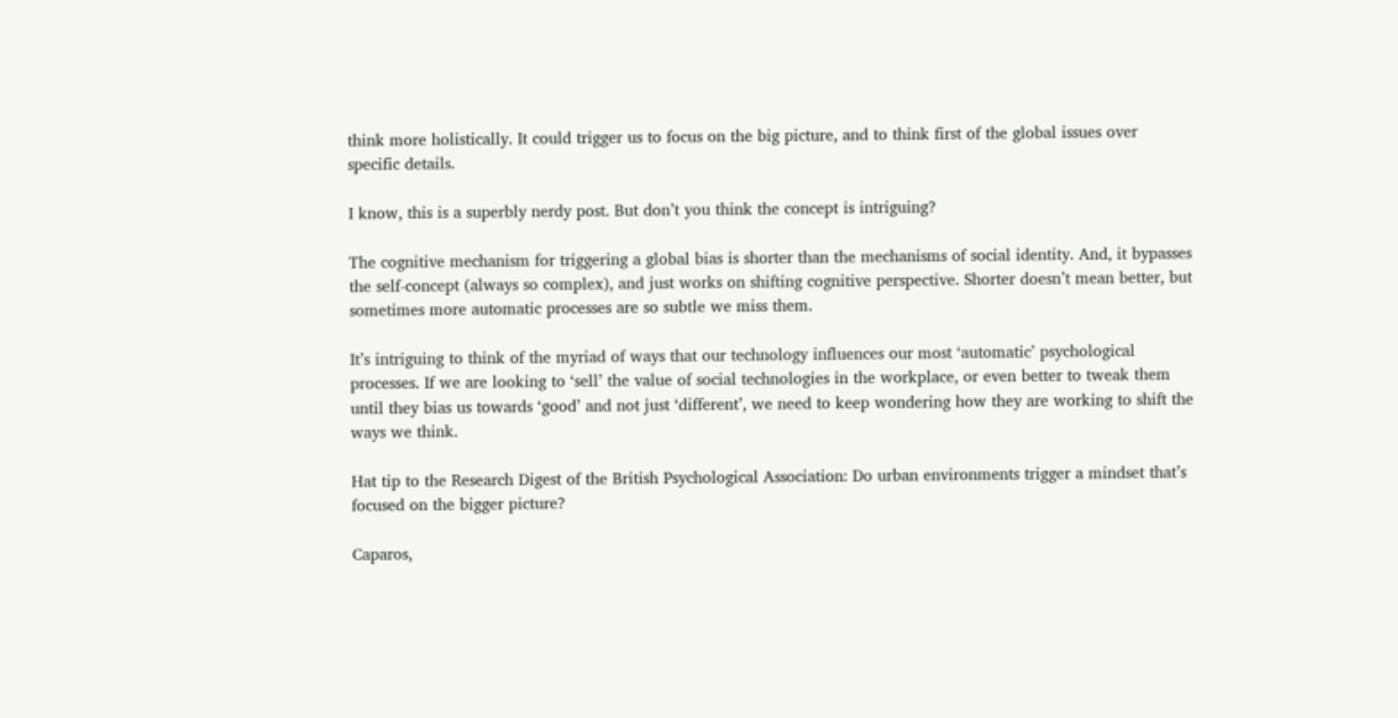think more holistically. It could trigger us to focus on the big picture, and to think first of the global issues over specific details.

I know, this is a superbly nerdy post. But don’t you think the concept is intriguing?

The cognitive mechanism for triggering a global bias is shorter than the mechanisms of social identity. And, it bypasses the self-concept (always so complex), and just works on shifting cognitive perspective. Shorter doesn’t mean better, but sometimes more automatic processes are so subtle we miss them.

It’s intriguing to think of the myriad of ways that our technology influences our most ‘automatic’ psychological processes. If we are looking to ‘sell’ the value of social technologies in the workplace, or even better to tweak them until they bias us towards ‘good’ and not just ‘different’, we need to keep wondering how they are working to shift the ways we think.

Hat tip to the Research Digest of the British Psychological Association: Do urban environments trigger a mindset that’s focused on the bigger picture?

Caparos,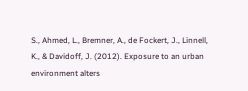S., Ahmed, L., Bremner, A., de Fockert, J., Linnell, K., & Davidoff, J. (2012). Exposure to an urban environment alters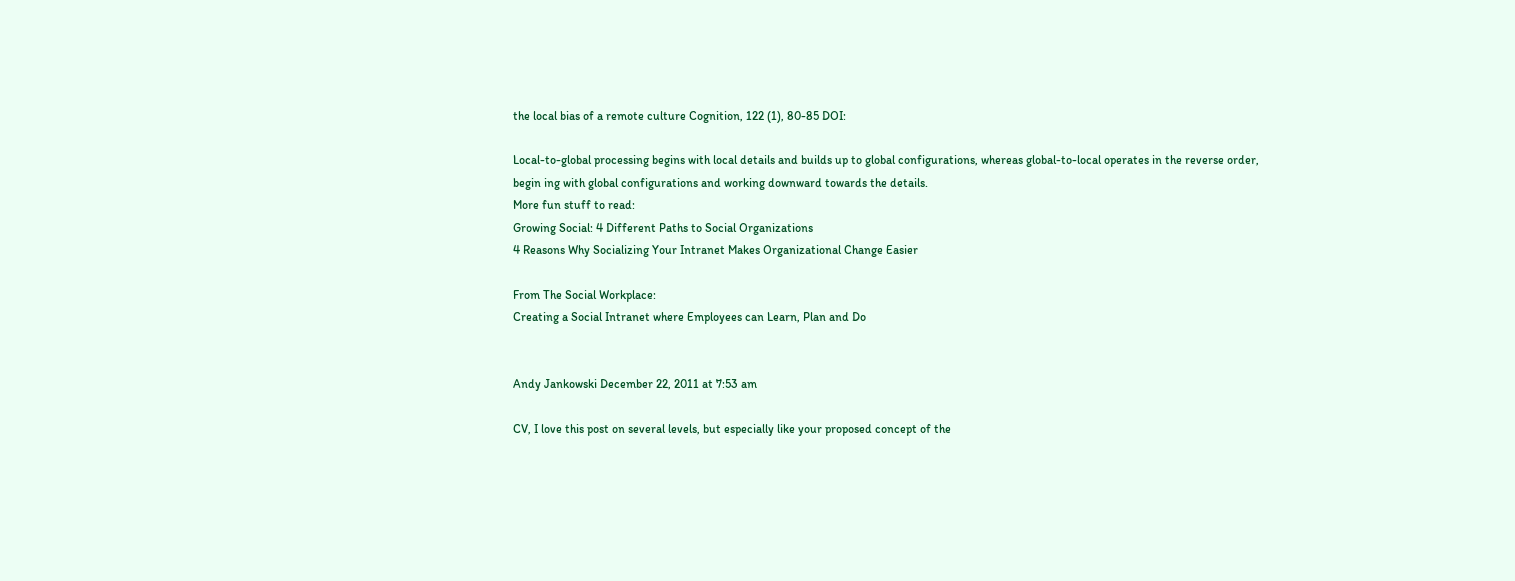the local bias of a remote culture Cognition, 122 (1), 80-85 DOI:

Local-to-global processing begins with local details and builds up to global configurations, whereas global-to-local operates in the reverse order, begin ing with global configurations and working downward towards the details.
More fun stuff to read:
Growing Social: 4 Different Paths to Social Organizations
4 Reasons Why Socializing Your Intranet Makes Organizational Change Easier

From The Social Workplace:
Creating a Social Intranet where Employees can Learn, Plan and Do


Andy Jankowski December 22, 2011 at 7:53 am

CV, I love this post on several levels, but especially like your proposed concept of the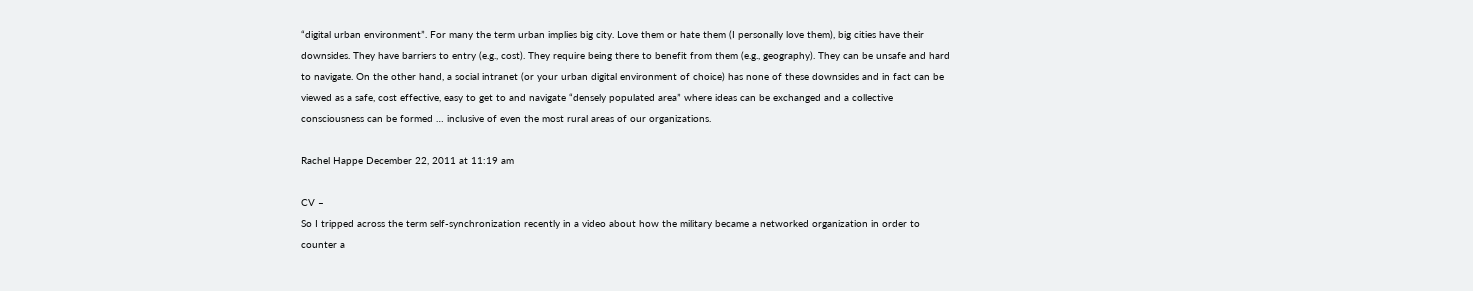“digital urban environment”. For many the term urban implies big city. Love them or hate them (I personally love them), big cities have their downsides. They have barriers to entry (e.g., cost). They require being there to benefit from them (e.g., geography). They can be unsafe and hard to navigate. On the other hand, a social intranet (or your urban digital environment of choice) has none of these downsides and in fact can be viewed as a safe, cost effective, easy to get to and navigate “densely populated area” where ideas can be exchanged and a collective consciousness can be formed … inclusive of even the most rural areas of our organizations.

Rachel Happe December 22, 2011 at 11:19 am

CV –
So I tripped across the term self-synchronization recently in a video about how the military became a networked organization in order to counter a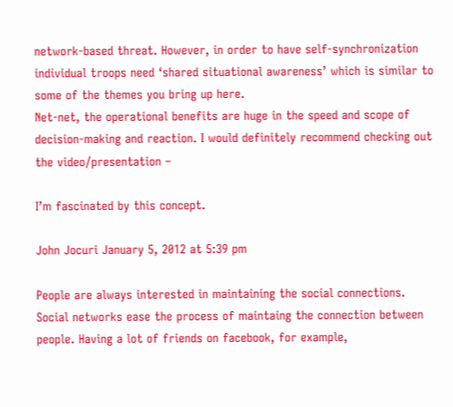network-based threat. However, in order to have self-synchronization individual troops need ‘shared situational awareness’ which is similar to some of the themes you bring up here.
Net-net, the operational benefits are huge in the speed and scope of decision-making and reaction. I would definitely recommend checking out the video/presentation –

I’m fascinated by this concept.

John Jocuri January 5, 2012 at 5:39 pm

People are always interested in maintaining the social connections. Social networks ease the process of maintaing the connection between people. Having a lot of friends on facebook, for example,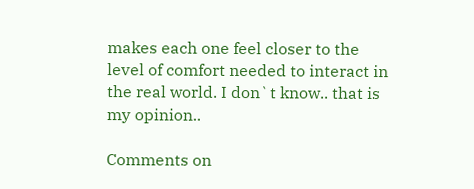makes each one feel closer to the level of comfort needed to interact in the real world. I don`t know.. that is my opinion..

Comments on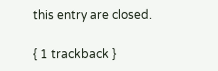this entry are closed.

{ 1 trackback }